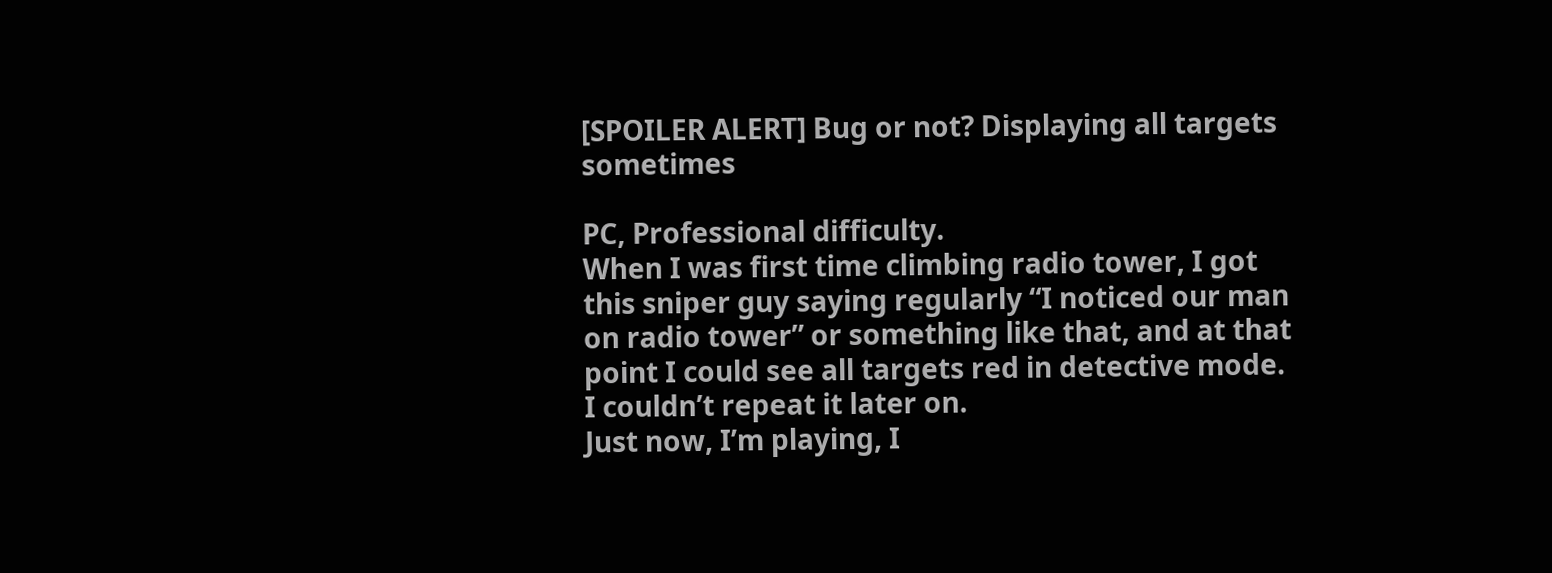[SPOILER ALERT] Bug or not? Displaying all targets sometimes

PC, Professional difficulty.
When I was first time climbing radio tower, I got this sniper guy saying regularly “I noticed our man on radio tower” or something like that, and at that point I could see all targets red in detective mode.
I couldn’t repeat it later on.
Just now, I’m playing, I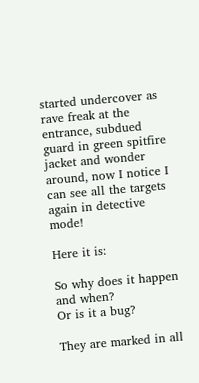started undercover as rave freak at the entrance, subdued guard in green spitfire jacket and wonder around, now I notice I can see all the targets again in detective mode!

Here it is:

So why does it happen and when?
Or is it a bug?

They are marked in all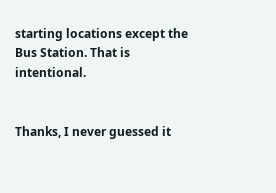starting locations except the Bus Station. That is intentional.


Thanks, I never guessed it